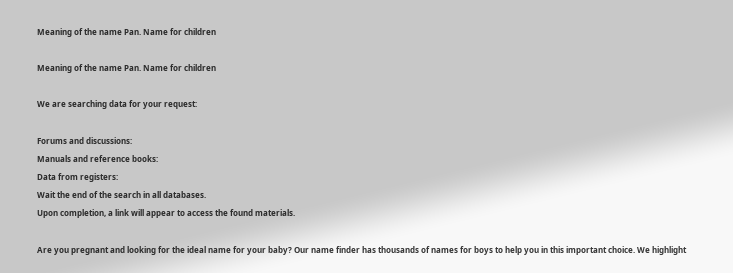Meaning of the name Pan. Name for children

Meaning of the name Pan. Name for children

We are searching data for your request:

Forums and discussions:
Manuals and reference books:
Data from registers:
Wait the end of the search in all databases.
Upon completion, a link will appear to access the found materials.

Are you pregnant and looking for the ideal name for your baby? Our name finder has thousands of names for boys to help you in this important choice. We highlight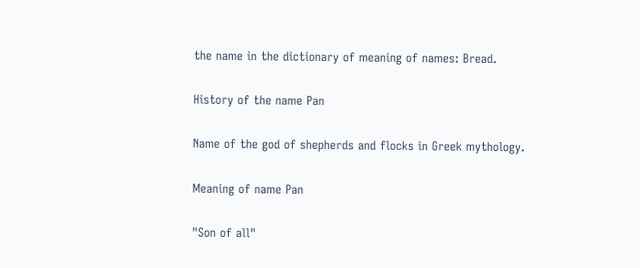the name in the dictionary of meaning of names: Bread.

History of the name Pan

Name of the god of shepherds and flocks in Greek mythology.

Meaning of name Pan

"Son of all"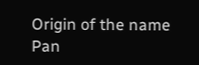Origin of the name Pan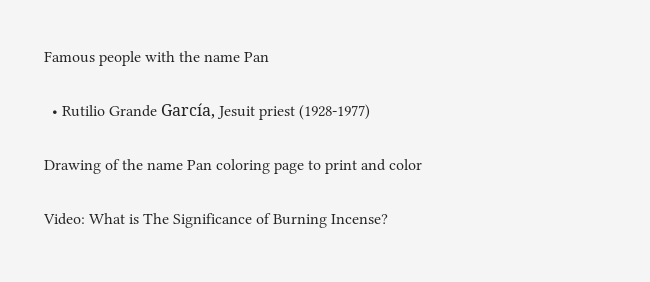Famous people with the name Pan

  • Rutilio Grande García, Jesuit priest (1928-1977)

Drawing of the name Pan coloring page to print and color

Video: What is The Significance of Burning Incense?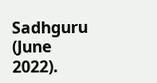Sadhguru (June 2022).